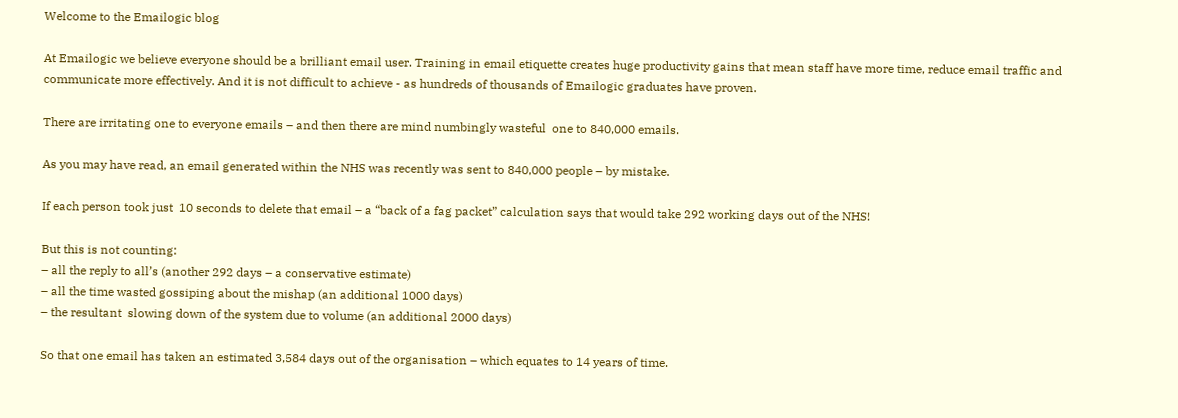Welcome to the Emailogic blog

At Emailogic we believe everyone should be a brilliant email user. Training in email etiquette creates huge productivity gains that mean staff have more time, reduce email traffic and communicate more effectively. And it is not difficult to achieve - as hundreds of thousands of Emailogic graduates have proven.

There are irritating one to everyone emails – and then there are mind numbingly wasteful  one to 840,000 emails.

As you may have read, an email generated within the NHS was recently was sent to 840,000 people – by mistake.

If each person took just  10 seconds to delete that email – a “back of a fag packet” calculation says that would take 292 working days out of the NHS!

But this is not counting:
– all the reply to all’s (another 292 days – a conservative estimate)
– all the time wasted gossiping about the mishap (an additional 1000 days)
– the resultant  slowing down of the system due to volume (an additional 2000 days)

So that one email has taken an estimated 3,584 days out of the organisation – which equates to 14 years of time.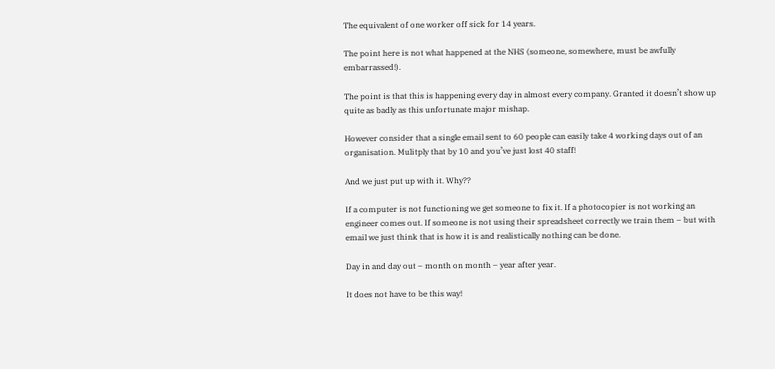The equivalent of one worker off sick for 14 years.

The point here is not what happened at the NHS (someone, somewhere, must be awfully embarrassed!).

The point is that this is happening every day in almost every company. Granted it doesn’t show up quite as badly as this unfortunate major mishap.

However consider that a single email sent to 60 people can easily take 4 working days out of an organisation. Mulitply that by 10 and you’ve just lost 40 staff!

And we just put up with it. Why??

If a computer is not functioning we get someone to fix it. If a photocopier is not working an engineer comes out. If someone is not using their spreadsheet correctly we train them – but with email we just think that is how it is and realistically nothing can be done.

Day in and day out – month on month – year after year.

It does not have to be this way!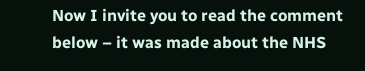Now I invite you to read the comment below – it was made about the NHS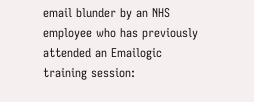email blunder by an NHS employee who has previously attended an Emailogic training session: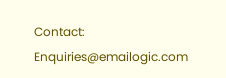Contact: Enquiries@emailogic.com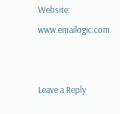Website: www.emailogic.com


Leave a Reply